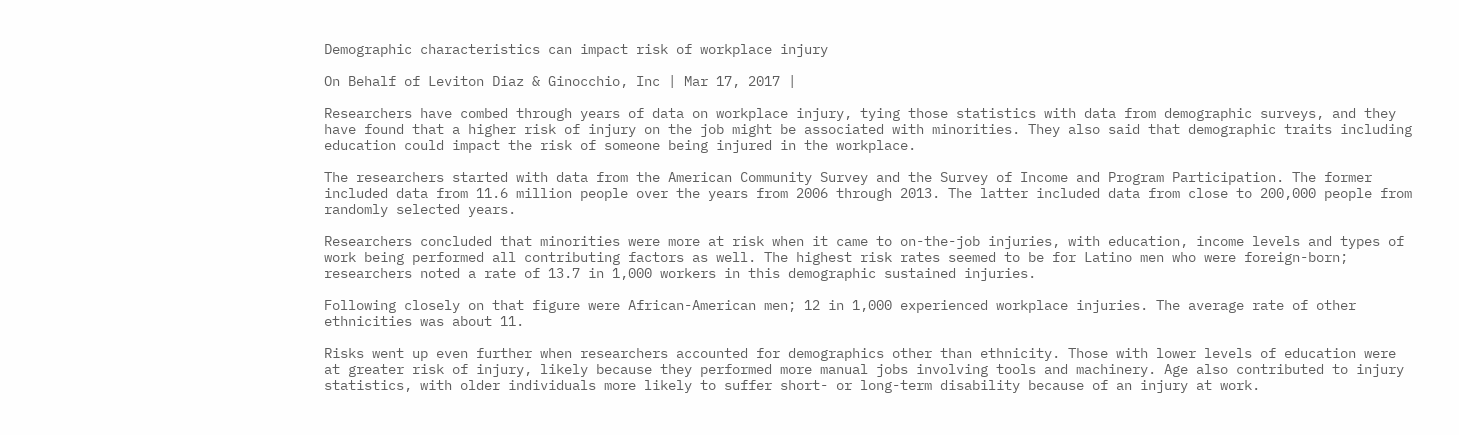Demographic characteristics can impact risk of workplace injury

On Behalf of Leviton Diaz & Ginocchio, Inc | Mar 17, 2017 |

Researchers have combed through years of data on workplace injury, tying those statistics with data from demographic surveys, and they have found that a higher risk of injury on the job might be associated with minorities. They also said that demographic traits including education could impact the risk of someone being injured in the workplace.

The researchers started with data from the American Community Survey and the Survey of Income and Program Participation. The former included data from 11.6 million people over the years from 2006 through 2013. The latter included data from close to 200,000 people from randomly selected years.

Researchers concluded that minorities were more at risk when it came to on-the-job injuries, with education, income levels and types of work being performed all contributing factors as well. The highest risk rates seemed to be for Latino men who were foreign-born; researchers noted a rate of 13.7 in 1,000 workers in this demographic sustained injuries.

Following closely on that figure were African-American men; 12 in 1,000 experienced workplace injuries. The average rate of other ethnicities was about 11.

Risks went up even further when researchers accounted for demographics other than ethnicity. Those with lower levels of education were at greater risk of injury, likely because they performed more manual jobs involving tools and machinery. Age also contributed to injury statistics, with older individuals more likely to suffer short- or long-term disability because of an injury at work.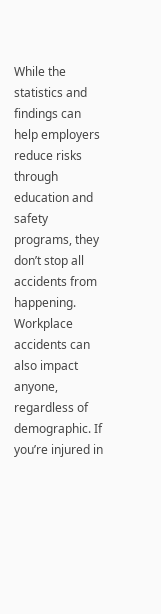While the statistics and findings can help employers reduce risks through education and safety programs, they don’t stop all accidents from happening. Workplace accidents can also impact anyone, regardless of demographic. If you’re injured in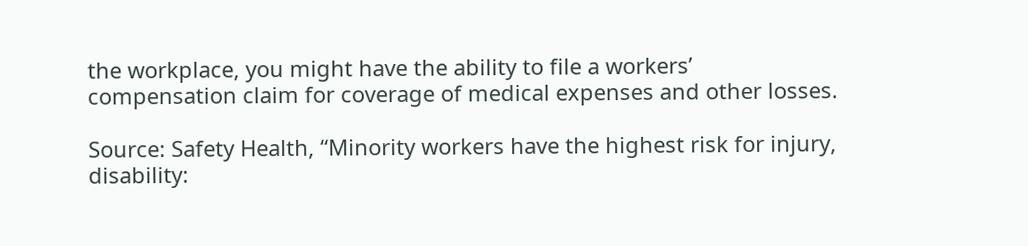the workplace, you might have the ability to file a workers’ compensation claim for coverage of medical expenses and other losses.

Source: Safety Health, “Minority workers have the highest risk for injury, disability: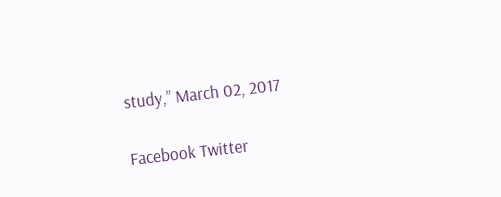study,” March 02, 2017

Facebook Twitter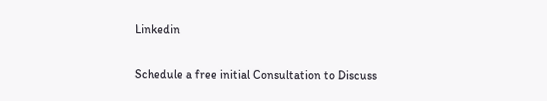Linkedin

Schedule a free initial Consultation to Discuss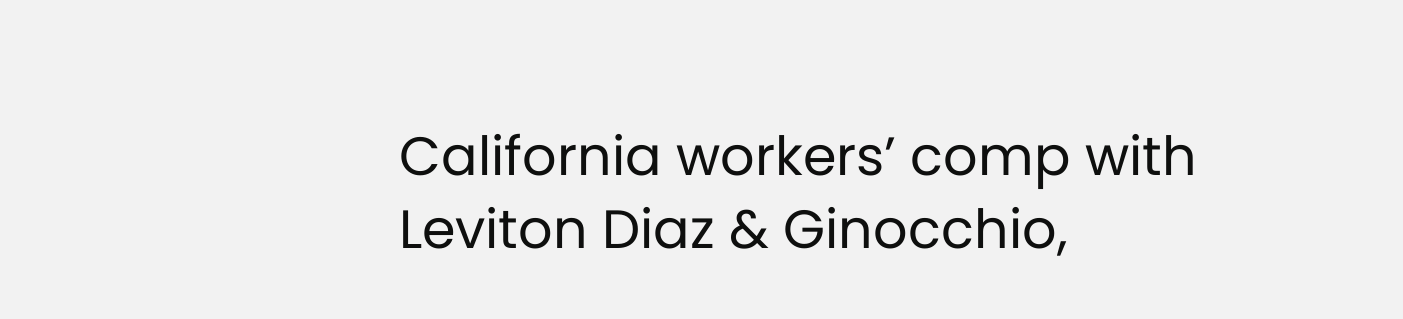California workers’ comp with Leviton Diaz & Ginocchio,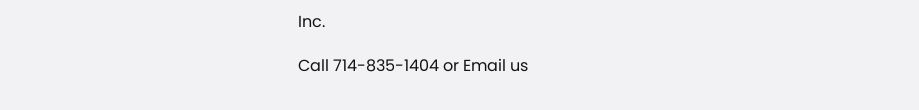Inc.

Call 714-835-1404 or Email us